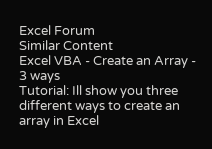Excel Forum
Similar Content
Excel VBA - Create an Array - 3 ways
Tutorial: Ill show you three different ways to create an array in Excel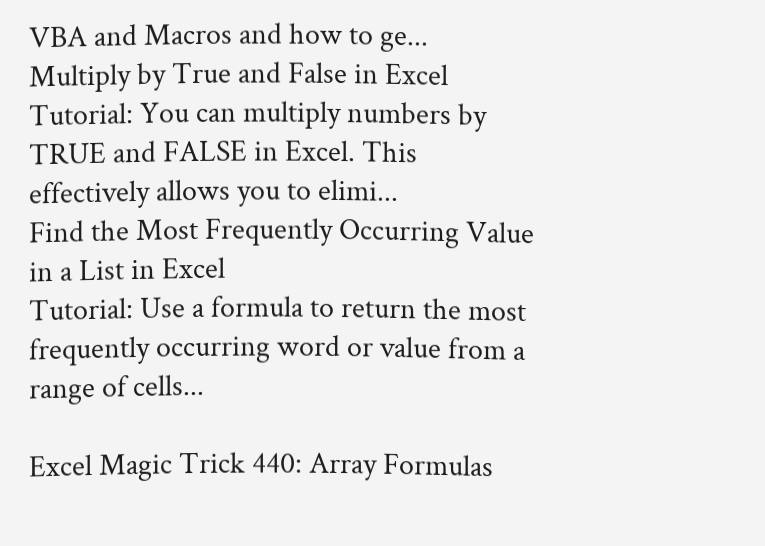VBA and Macros and how to ge...
Multiply by True and False in Excel
Tutorial: You can multiply numbers by TRUE and FALSE in Excel. This effectively allows you to elimi...
Find the Most Frequently Occurring Value in a List in Excel
Tutorial: Use a formula to return the most frequently occurring word or value from a range of cells...

Excel Magic Trick 440: Array Formulas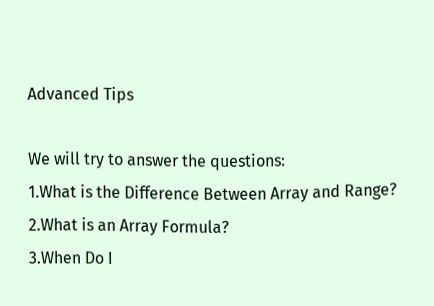Advanced Tips

We will try to answer the questions:
1.What is the Difference Between Array and Range?
2.What is an Array Formula?
3.When Do I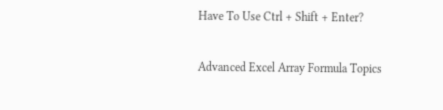Have To Use Ctrl + Shift + Enter?

Advanced Excel Array Formula Topics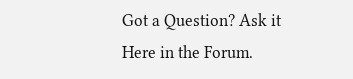Got a Question? Ask it Here in the Forum.